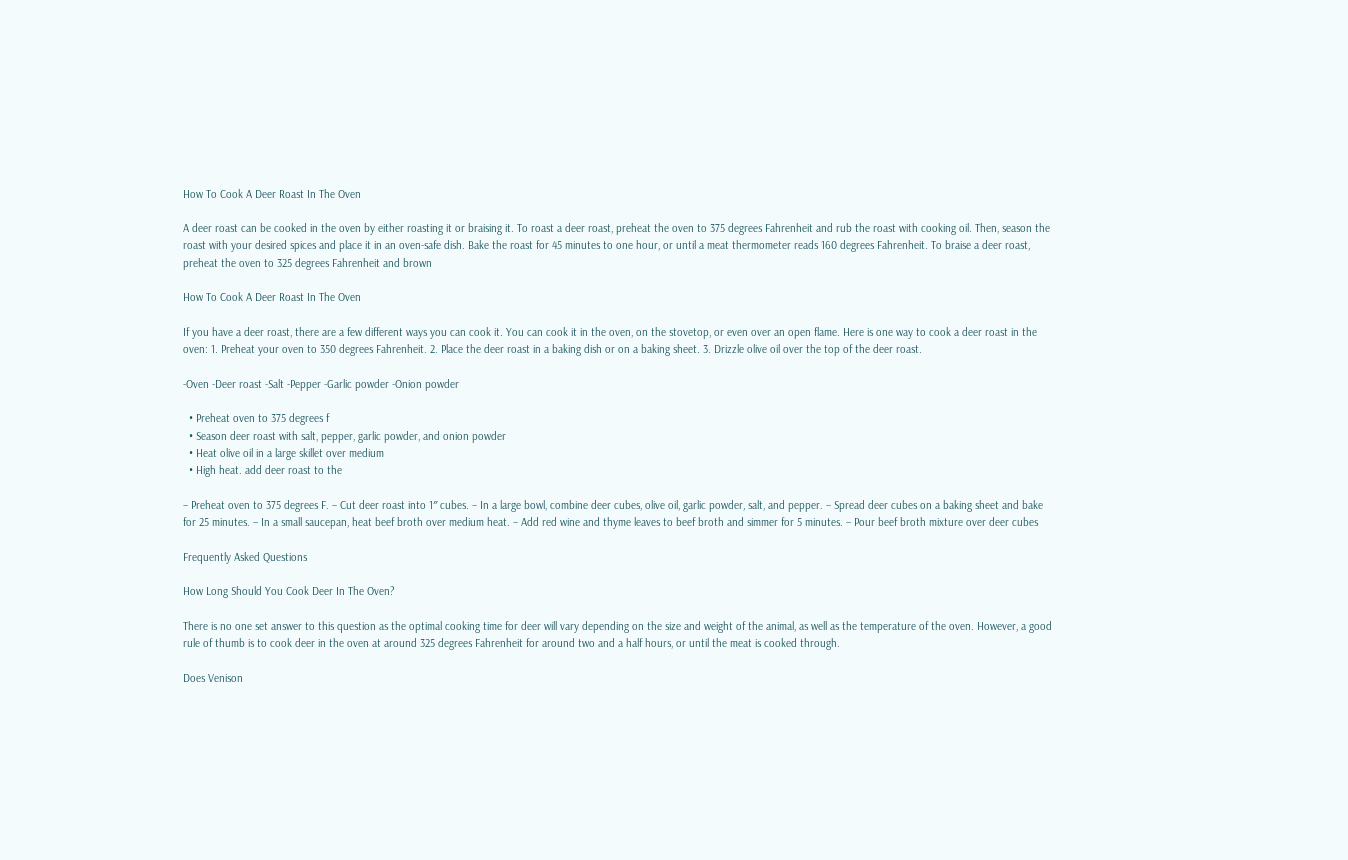How To Cook A Deer Roast In The Oven

A deer roast can be cooked in the oven by either roasting it or braising it. To roast a deer roast, preheat the oven to 375 degrees Fahrenheit and rub the roast with cooking oil. Then, season the roast with your desired spices and place it in an oven-safe dish. Bake the roast for 45 minutes to one hour, or until a meat thermometer reads 160 degrees Fahrenheit. To braise a deer roast, preheat the oven to 325 degrees Fahrenheit and brown

How To Cook A Deer Roast In The Oven

If you have a deer roast, there are a few different ways you can cook it. You can cook it in the oven, on the stovetop, or even over an open flame. Here is one way to cook a deer roast in the oven: 1. Preheat your oven to 350 degrees Fahrenheit. 2. Place the deer roast in a baking dish or on a baking sheet. 3. Drizzle olive oil over the top of the deer roast.

-Oven -Deer roast -Salt -Pepper -Garlic powder -Onion powder

  • Preheat oven to 375 degrees f
  • Season deer roast with salt, pepper, garlic powder, and onion powder
  • Heat olive oil in a large skillet over medium
  • High heat. add deer roast to the

– Preheat oven to 375 degrees F. – Cut deer roast into 1″ cubes. – In a large bowl, combine deer cubes, olive oil, garlic powder, salt, and pepper. – Spread deer cubes on a baking sheet and bake for 25 minutes. – In a small saucepan, heat beef broth over medium heat. – Add red wine and thyme leaves to beef broth and simmer for 5 minutes. – Pour beef broth mixture over deer cubes

Frequently Asked Questions

How Long Should You Cook Deer In The Oven?

There is no one set answer to this question as the optimal cooking time for deer will vary depending on the size and weight of the animal, as well as the temperature of the oven. However, a good rule of thumb is to cook deer in the oven at around 325 degrees Fahrenheit for around two and a half hours, or until the meat is cooked through.

Does Venison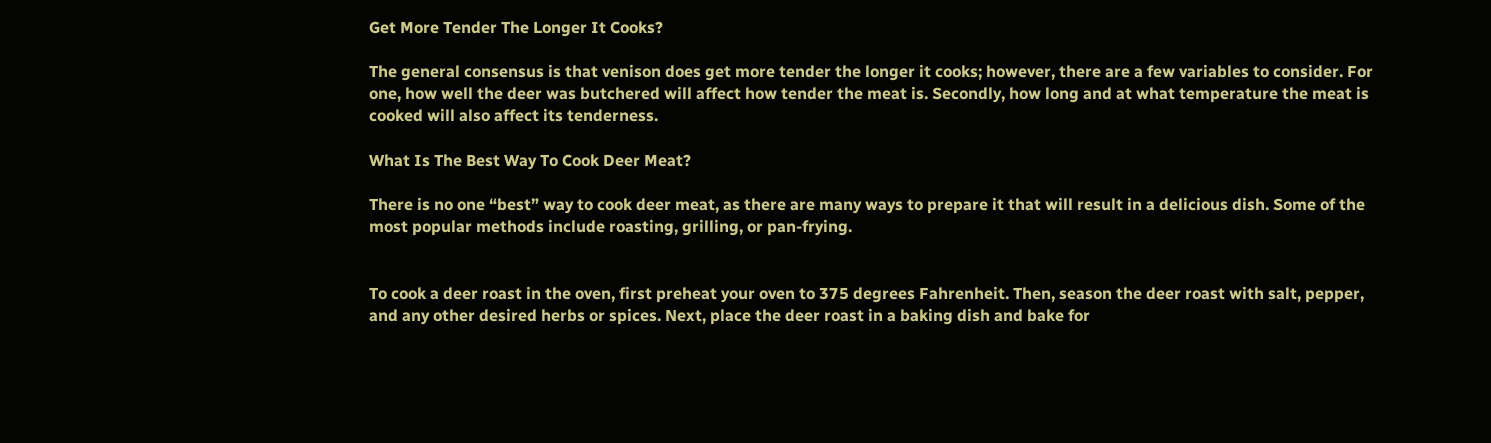Get More Tender The Longer It Cooks?

The general consensus is that venison does get more tender the longer it cooks; however, there are a few variables to consider. For one, how well the deer was butchered will affect how tender the meat is. Secondly, how long and at what temperature the meat is cooked will also affect its tenderness.

What Is The Best Way To Cook Deer Meat?

There is no one “best” way to cook deer meat, as there are many ways to prepare it that will result in a delicious dish. Some of the most popular methods include roasting, grilling, or pan-frying.


To cook a deer roast in the oven, first preheat your oven to 375 degrees Fahrenheit. Then, season the deer roast with salt, pepper, and any other desired herbs or spices. Next, place the deer roast in a baking dish and bake for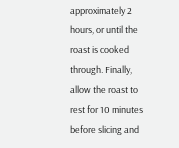approximately 2 hours, or until the roast is cooked through. Finally, allow the roast to rest for 10 minutes before slicing and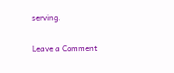serving.

Leave a Comment